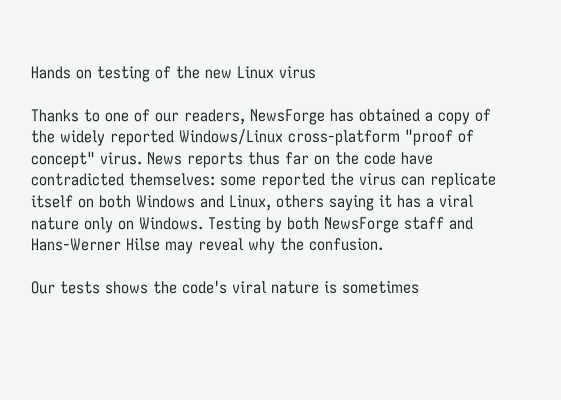Hands on testing of the new Linux virus

Thanks to one of our readers, NewsForge has obtained a copy of the widely reported Windows/Linux cross-platform "proof of concept" virus. News reports thus far on the code have contradicted themselves: some reported the virus can replicate itself on both Windows and Linux, others saying it has a viral nature only on Windows. Testing by both NewsForge staff and Hans-Werner Hilse may reveal why the confusion.

Our tests shows the code's viral nature is sometimes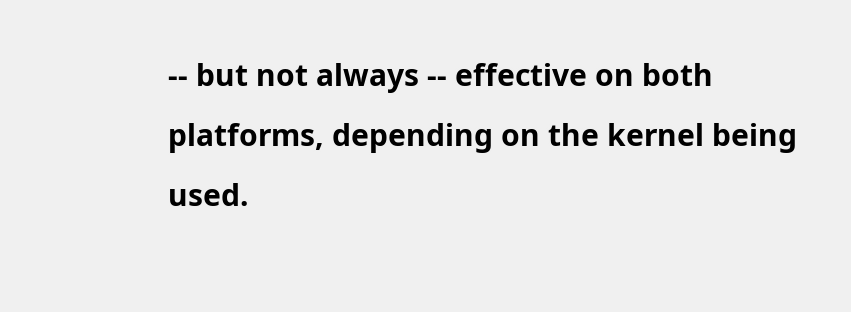-- but not always -- effective on both platforms, depending on the kernel being used.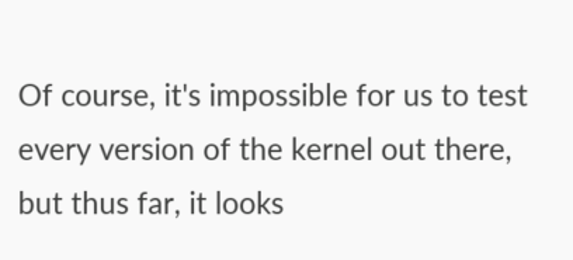Of course, it's impossible for us to test every version of the kernel out there, but thus far, it looks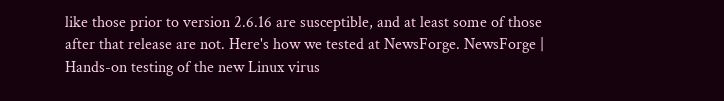like those prior to version 2.6.16 are susceptible, and at least some of those after that release are not. Here's how we tested at NewsForge. NewsForge | Hands-on testing of the new Linux virus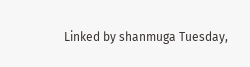Linked by shanmuga Tuesday,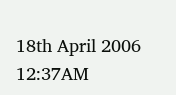18th April 2006 12:37AM